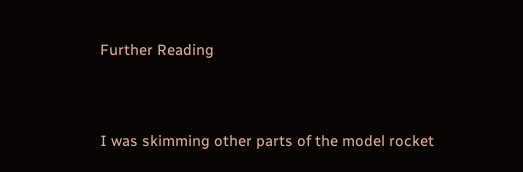Further Reading


I was skimming other parts of the model rocket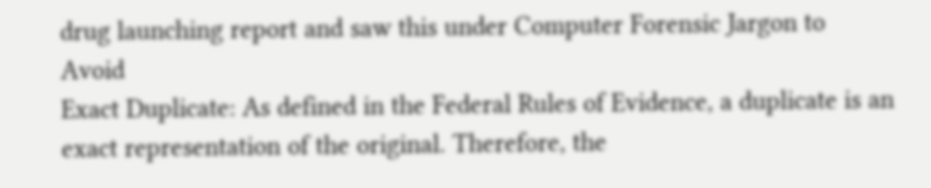drug launching report and saw this under Computer Forensic Jargon to Avoid
Exact Duplicate: As defined in the Federal Rules of Evidence, a duplicate is an exact representation of the original. Therefore, the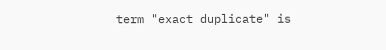term "exact duplicate" is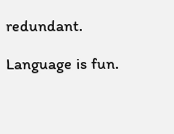redundant.

Language is fun.